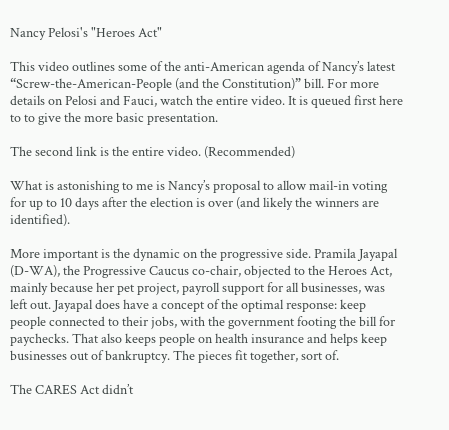Nancy Pelosi's "Heroes Act"

This video outlines some of the anti-American agenda of Nancy’s latest “Screw-the-American-People (and the Constitution)” bill. For more details on Pelosi and Fauci, watch the entire video. It is queued first here to to give the more basic presentation.

The second link is the entire video. (Recommended)

What is astonishing to me is Nancy’s proposal to allow mail-in voting for up to 10 days after the election is over (and likely the winners are identified).

More important is the dynamic on the progressive side. Pramila Jayapal (D-WA), the Progressive Caucus co-chair, objected to the Heroes Act, mainly because her pet project, payroll support for all businesses, was left out. Jayapal does have a concept of the optimal response: keep people connected to their jobs, with the government footing the bill for paychecks. That also keeps people on health insurance and helps keep businesses out of bankruptcy. The pieces fit together, sort of.

The CARES Act didn’t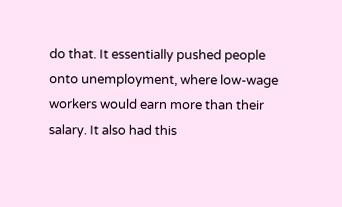do that. It essentially pushed people onto unemployment, where low-wage workers would earn more than their salary. It also had this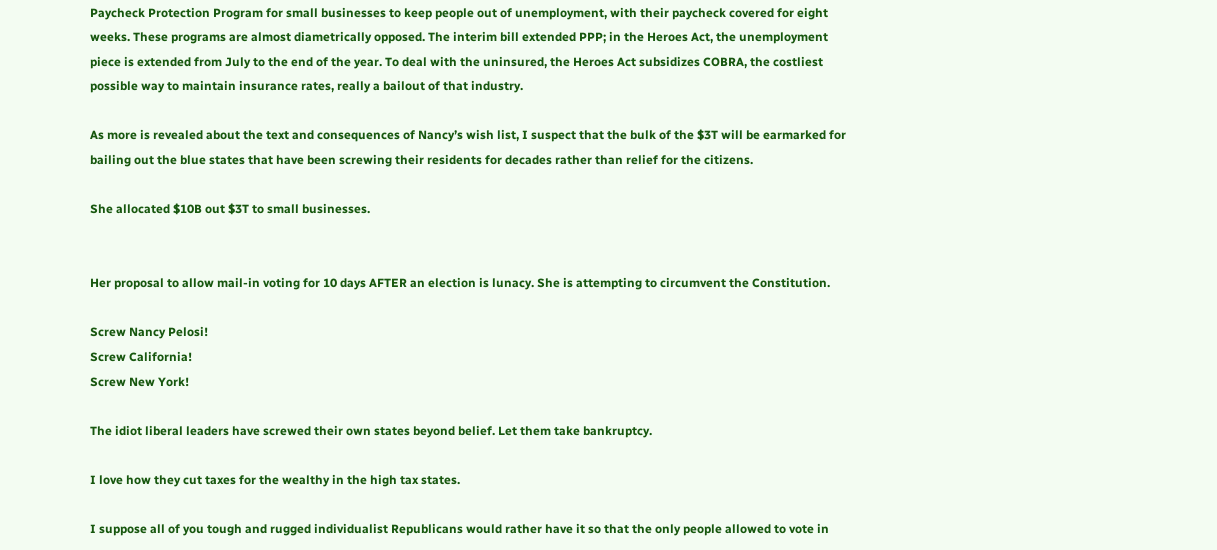Paycheck Protection Program for small businesses to keep people out of unemployment, with their paycheck covered for eight weeks. These programs are almost diametrically opposed. The interim bill extended PPP; in the Heroes Act, the unemployment piece is extended from July to the end of the year. To deal with the uninsured, the Heroes Act subsidizes COBRA, the costliest possible way to maintain insurance rates, really a bailout of that industry.

As more is revealed about the text and consequences of Nancy’s wish list, I suspect that the bulk of the $3T will be earmarked for bailing out the blue states that have been screwing their residents for decades rather than relief for the citizens.

She allocated $10B out $3T to small businesses.


Her proposal to allow mail-in voting for 10 days AFTER an election is lunacy. She is attempting to circumvent the Constitution.

Screw Nancy Pelosi!
Screw California!
Screw New York!

The idiot liberal leaders have screwed their own states beyond belief. Let them take bankruptcy.

I love how they cut taxes for the wealthy in the high tax states.

I suppose all of you tough and rugged individualist Republicans would rather have it so that the only people allowed to vote in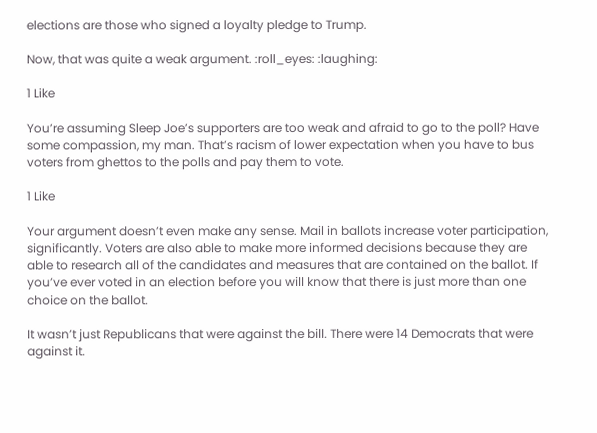elections are those who signed a loyalty pledge to Trump.

Now, that was quite a weak argument. :roll_eyes: :laughing:

1 Like

You’re assuming Sleep Joe’s supporters are too weak and afraid to go to the poll? Have some compassion, my man. That’s racism of lower expectation when you have to bus voters from ghettos to the polls and pay them to vote.

1 Like

Your argument doesn’t even make any sense. Mail in ballots increase voter participation, significantly. Voters are also able to make more informed decisions because they are able to research all of the candidates and measures that are contained on the ballot. If you’ve ever voted in an election before you will know that there is just more than one choice on the ballot.

It wasn’t just Republicans that were against the bill. There were 14 Democrats that were against it.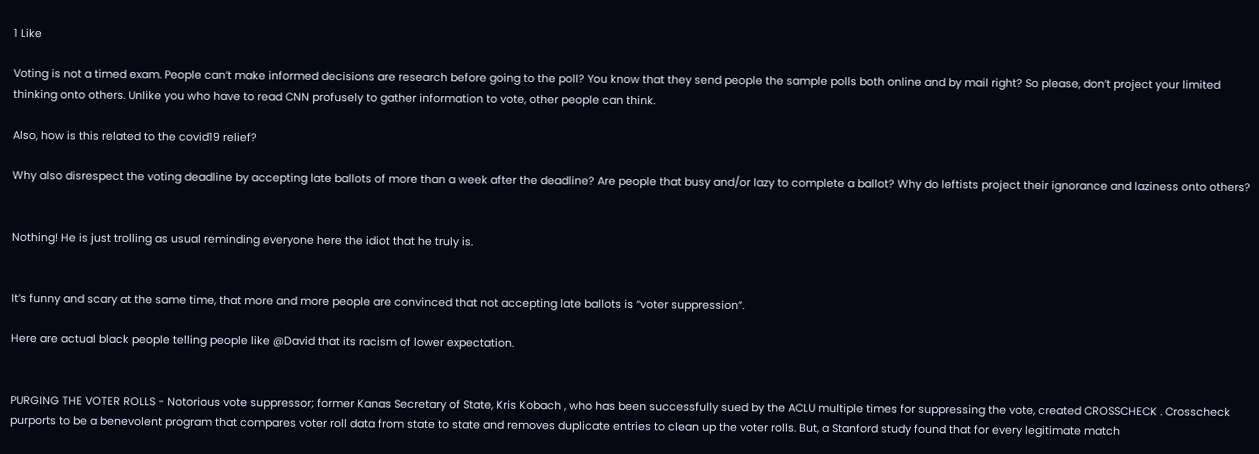1 Like

Voting is not a timed exam. People can’t make informed decisions are research before going to the poll? You know that they send people the sample polls both online and by mail right? So please, don’t project your limited thinking onto others. Unlike you who have to read CNN profusely to gather information to vote, other people can think.

Also, how is this related to the covid19 relief?

Why also disrespect the voting deadline by accepting late ballots of more than a week after the deadline? Are people that busy and/or lazy to complete a ballot? Why do leftists project their ignorance and laziness onto others?


Nothing! He is just trolling as usual reminding everyone here the idiot that he truly is.


It’s funny and scary at the same time, that more and more people are convinced that not accepting late ballots is “voter suppression”.

Here are actual black people telling people like @David that its racism of lower expectation.


PURGING THE VOTER ROLLS - Notorious vote suppressor; former Kanas Secretary of State, Kris Kobach , who has been successfully sued by the ACLU multiple times for suppressing the vote, created CROSSCHECK . Crosscheck purports to be a benevolent program that compares voter roll data from state to state and removes duplicate entries to clean up the voter rolls. But, a Stanford study found that for every legitimate match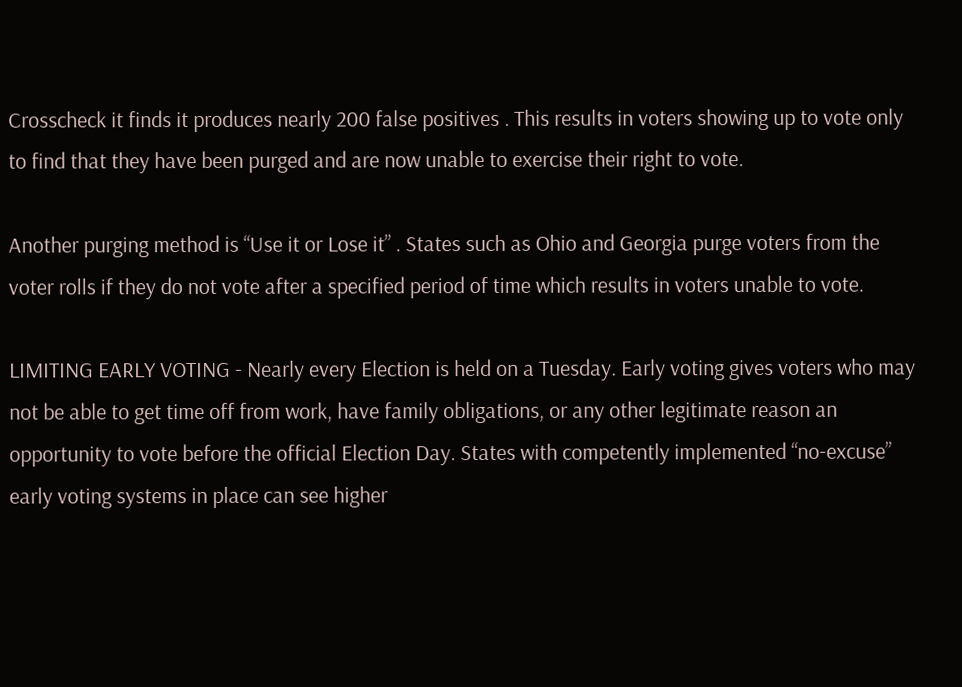Crosscheck it finds it produces nearly 200 false positives . This results in voters showing up to vote only to find that they have been purged and are now unable to exercise their right to vote.

Another purging method is “Use it or Lose it” . States such as Ohio and Georgia purge voters from the voter rolls if they do not vote after a specified period of time which results in voters unable to vote.

LIMITING EARLY VOTING - Nearly every Election is held on a Tuesday. Early voting gives voters who may not be able to get time off from work, have family obligations, or any other legitimate reason an opportunity to vote before the official Election Day. States with competently implemented “no-excuse” early voting systems in place can see higher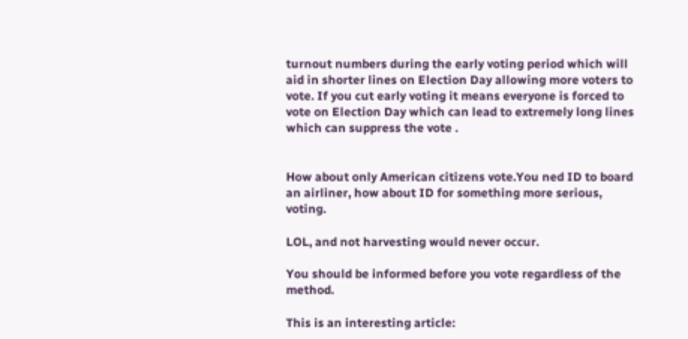turnout numbers during the early voting period which will aid in shorter lines on Election Day allowing more voters to vote. If you cut early voting it means everyone is forced to vote on Election Day which can lead to extremely long lines which can suppress the vote .


How about only American citizens vote.You ned ID to board an airliner, how about ID for something more serious, voting.

LOL, and not harvesting would never occur.

You should be informed before you vote regardless of the method.

This is an interesting article: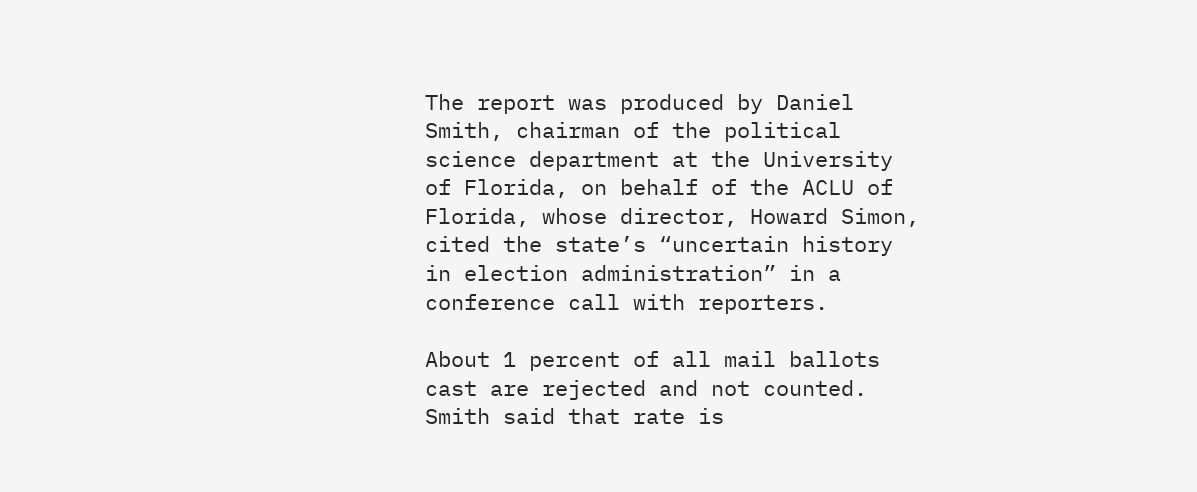The report was produced by Daniel Smith, chairman of the political science department at the University of Florida, on behalf of the ACLU of Florida, whose director, Howard Simon, cited the state’s “uncertain history in election administration” in a conference call with reporters.

About 1 percent of all mail ballots cast are rejected and not counted. Smith said that rate is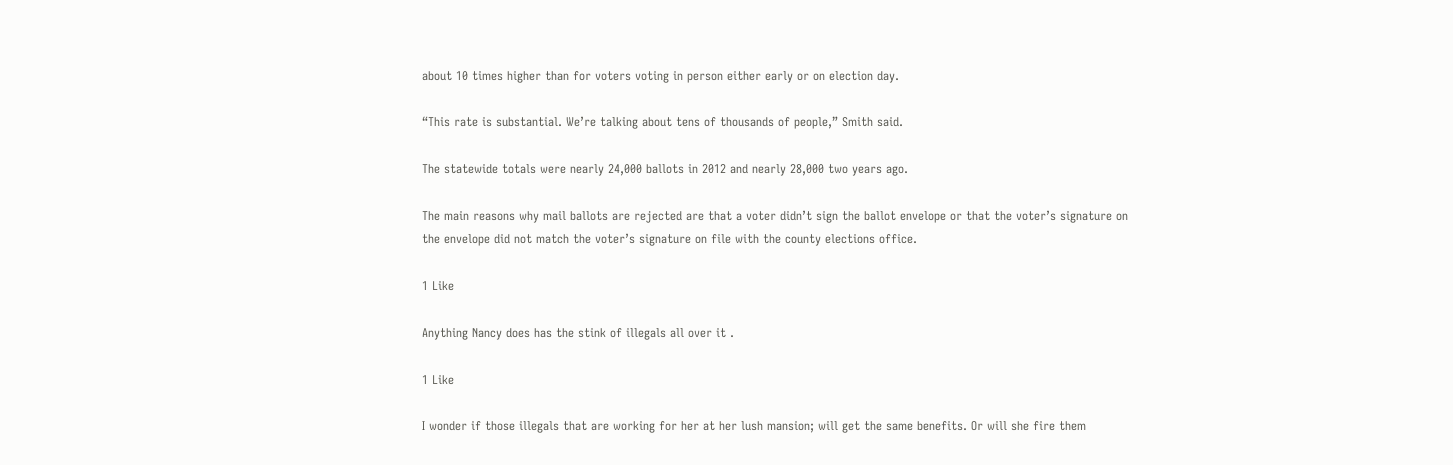about 10 times higher than for voters voting in person either early or on election day.

“This rate is substantial. We’re talking about tens of thousands of people,” Smith said.

The statewide totals were nearly 24,000 ballots in 2012 and nearly 28,000 two years ago.

The main reasons why mail ballots are rejected are that a voter didn’t sign the ballot envelope or that the voter’s signature on the envelope did not match the voter’s signature on file with the county elections office.

1 Like

Anything Nancy does has the stink of illegals all over it .

1 Like

I wonder if those illegals that are working for her at her lush mansion; will get the same benefits. Or will she fire them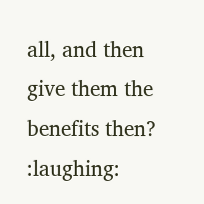all, and then give them the benefits then? :laughing: